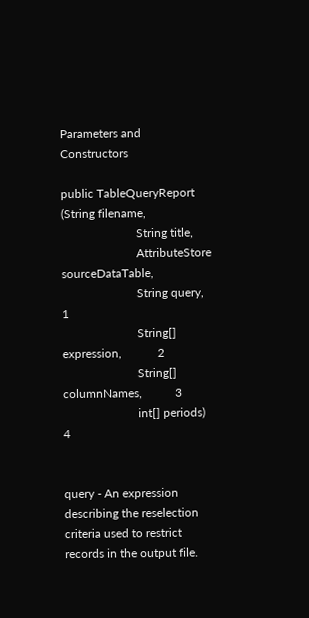Parameters and Constructors

public TableQueryReport (String filename,
                         String title,
                         AttributeStore sourceDataTable,
                         String query,                   1
                         String[] expression,            2
                         String[] columnNames,           3
                         int[] periods)                  4


query - An expression describing the reselection criteria used to restrict records in the output file.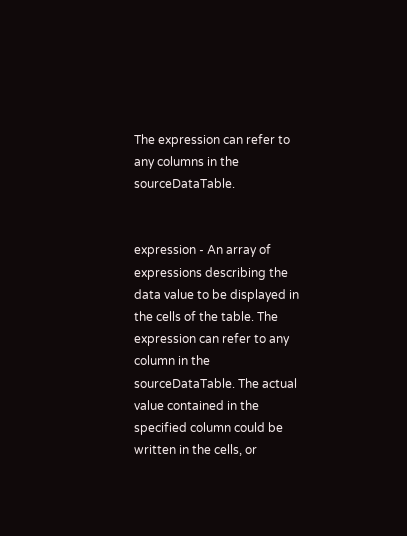The expression can refer to any columns in the sourceDataTable.


expression - An array of expressions describing the data value to be displayed in the cells of the table. The expression can refer to any column in the sourceDataTable. The actual value contained in the specified column could be written in the cells, or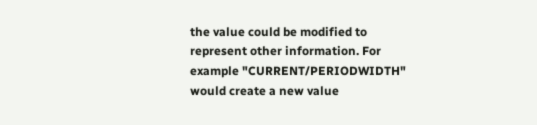the value could be modified to represent other information. For example "CURRENT/PERIODWIDTH" would create a new value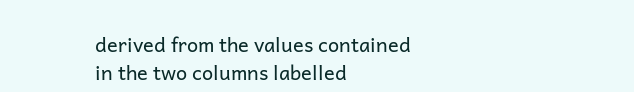derived from the values contained in the two columns labelled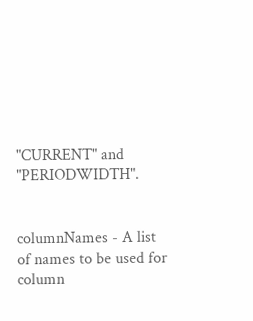"CURRENT" and "PERIODWIDTH".


columnNames - A list of names to be used for column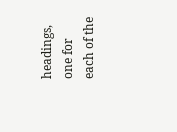headings, one for each of the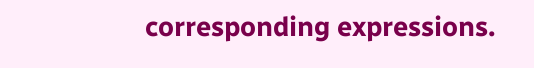corresponding expressions.